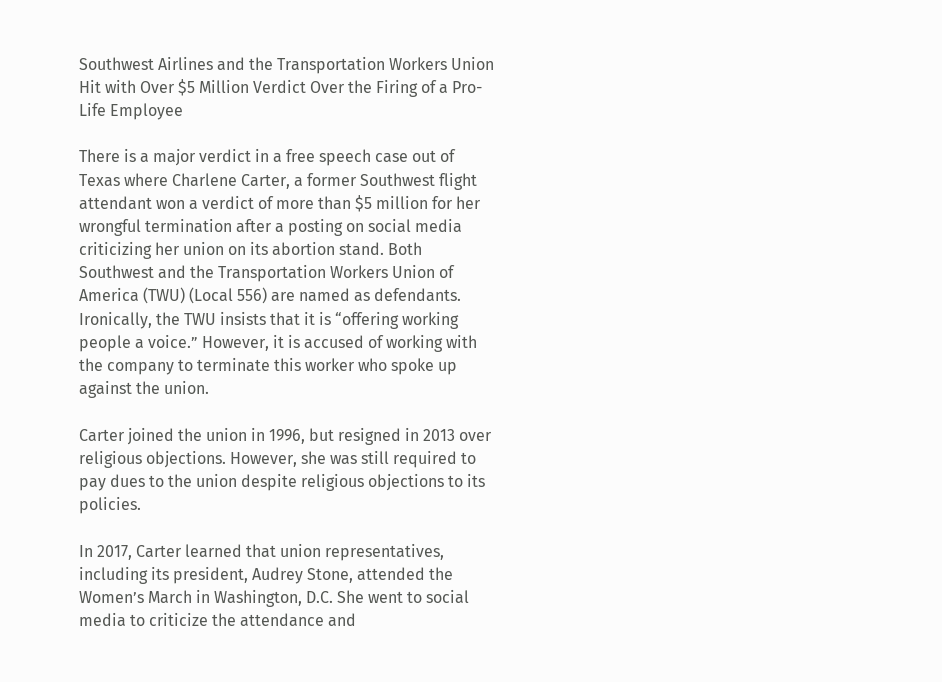Southwest Airlines and the Transportation Workers Union Hit with Over $5 Million Verdict Over the Firing of a Pro-Life Employee

There is a major verdict in a free speech case out of Texas where Charlene Carter, a former Southwest flight attendant won a verdict of more than $5 million for her wrongful termination after a posting on social media criticizing her union on its abortion stand. Both Southwest and the Transportation Workers Union of America (TWU) (Local 556) are named as defendants. Ironically, the TWU insists that it is “offering working people a voice.” However, it is accused of working with the company to terminate this worker who spoke up against the union.

Carter joined the union in 1996, but resigned in 2013 over religious objections. However, she was still required to pay dues to the union despite religious objections to its policies.

In 2017, Carter learned that union representatives, including its president, Audrey Stone, attended the Women’s March in Washington, D.C. She went to social media to criticize the attendance and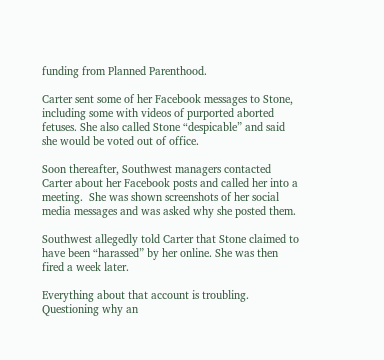funding from Planned Parenthood.

Carter sent some of her Facebook messages to Stone, including some with videos of purported aborted fetuses. She also called Stone “despicable” and said she would be voted out of office.

Soon thereafter, Southwest managers contacted Carter about her Facebook posts and called her into a meeting.  She was shown screenshots of her social media messages and was asked why she posted them.

Southwest allegedly told Carter that Stone claimed to have been “harassed” by her online. She was then fired a week later.

Everything about that account is troubling. Questioning why an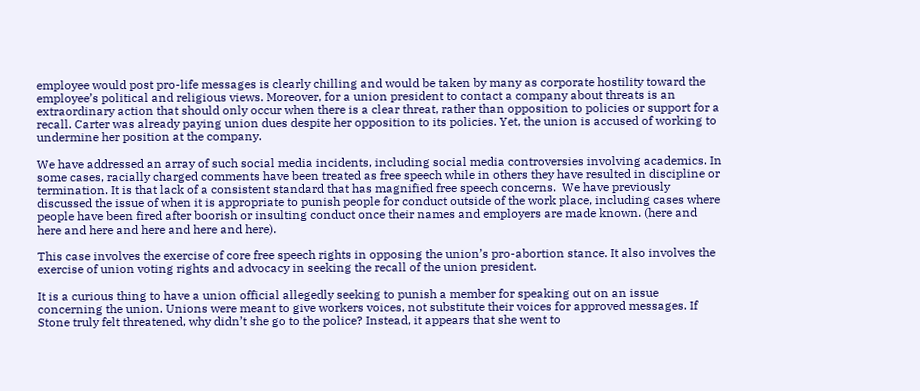employee would post pro-life messages is clearly chilling and would be taken by many as corporate hostility toward the employee’s political and religious views. Moreover, for a union president to contact a company about threats is an extraordinary action that should only occur when there is a clear threat, rather than opposition to policies or support for a recall. Carter was already paying union dues despite her opposition to its policies. Yet, the union is accused of working to undermine her position at the company.

We have addressed an array of such social media incidents, including social media controversies involving academics. In some cases, racially charged comments have been treated as free speech while in others they have resulted in discipline or termination. It is that lack of a consistent standard that has magnified free speech concerns.  We have previously discussed the issue of when it is appropriate to punish people for conduct outside of the work place, including cases where people have been fired after boorish or insulting conduct once their names and employers are made known. (here and here and here and here and here and here).

This case involves the exercise of core free speech rights in opposing the union’s pro-abortion stance. It also involves the exercise of union voting rights and advocacy in seeking the recall of the union president.

It is a curious thing to have a union official allegedly seeking to punish a member for speaking out on an issue concerning the union. Unions were meant to give workers voices, not substitute their voices for approved messages. If Stone truly felt threatened, why didn’t she go to the police? Instead, it appears that she went to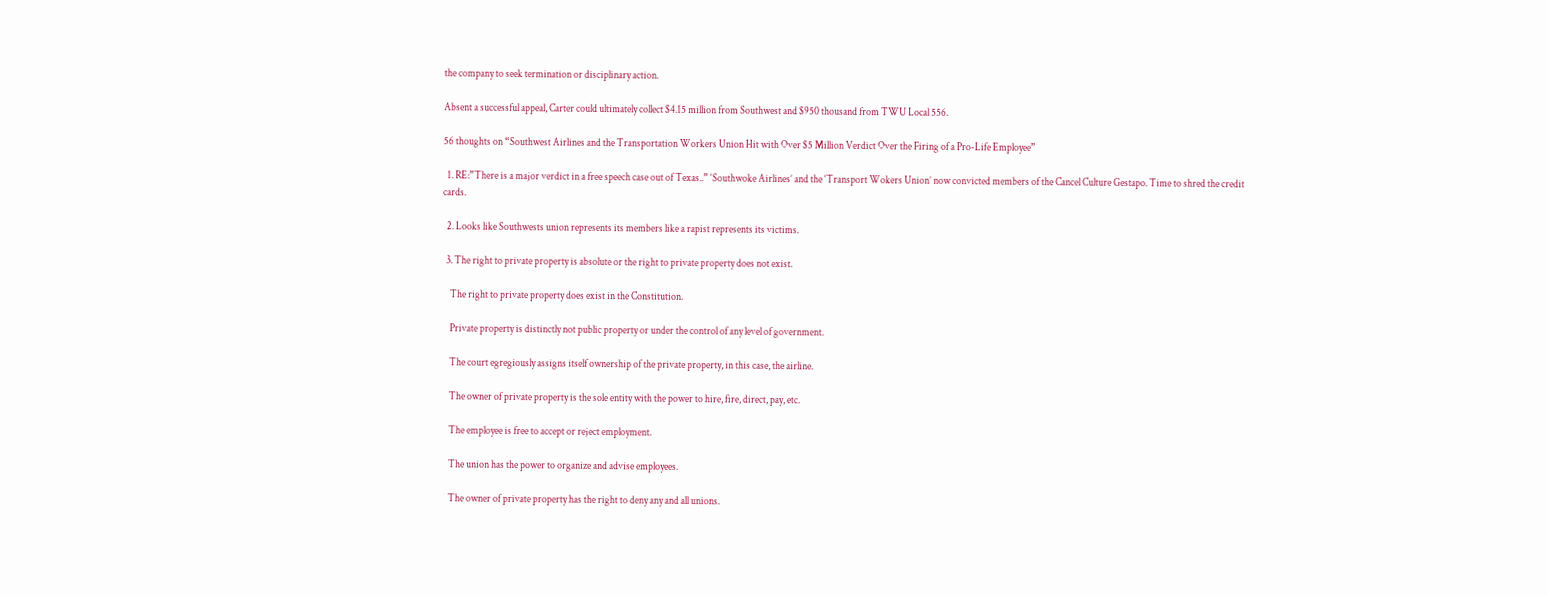the company to seek termination or disciplinary action.

Absent a successful appeal, Carter could ultimately collect $4.15 million from Southwest and $950 thousand from TWU Local 556.

56 thoughts on “Southwest Airlines and the Transportation Workers Union Hit with Over $5 Million Verdict Over the Firing of a Pro-Life Employee”

  1. RE:”There is a major verdict in a free speech case out of Texas..” ‘Southwoke Airlines’ and the ‘Transport Wokers Union’ now convicted members of the Cancel Culture Gestapo. Time to shred the credit cards.

  2. Looks like Southwests union represents its members like a rapist represents its victims.

  3. The right to private property is absolute or the right to private property does not exist.

    The right to private property does exist in the Constitution.

    Private property is distinctly not public property or under the control of any level of government.

    The court egregiously assigns itself ownership of the private property, in this case, the airline.

    The owner of private property is the sole entity with the power to hire, fire, direct, pay, etc.

    The employee is free to accept or reject employment.

    The union has the power to organize and advise employees.

    The owner of private property has the right to deny any and all unions.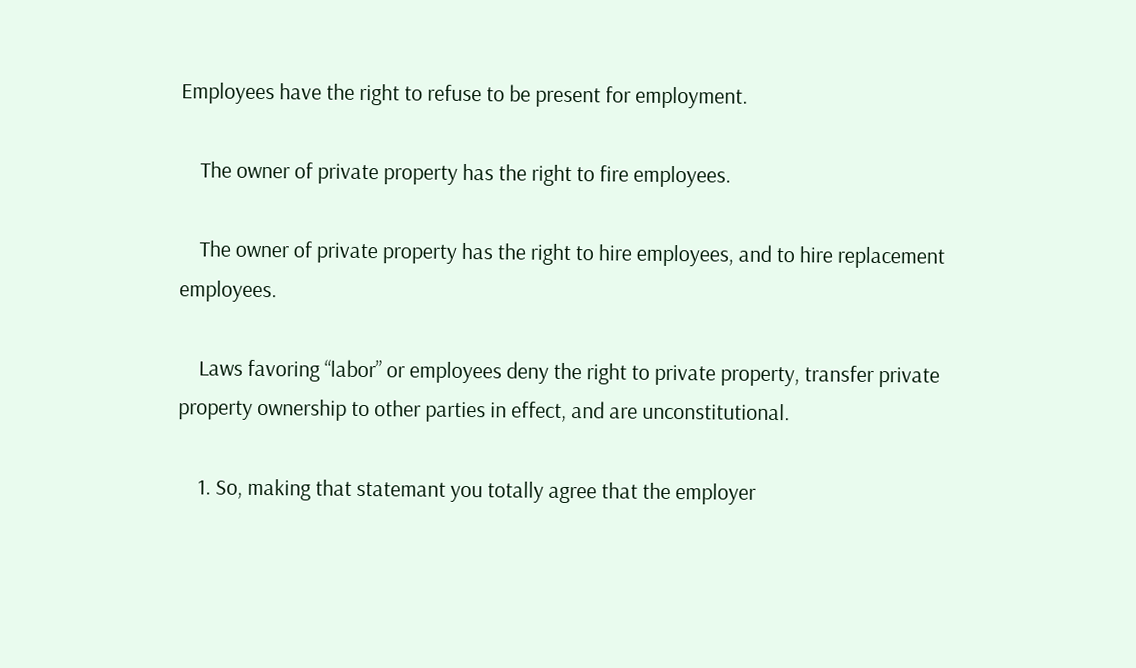Employees have the right to refuse to be present for employment.

    The owner of private property has the right to fire employees.

    The owner of private property has the right to hire employees, and to hire replacement employees.

    Laws favoring “labor” or employees deny the right to private property, transfer private property ownership to other parties in effect, and are unconstitutional.

    1. So, making that statemant you totally agree that the employer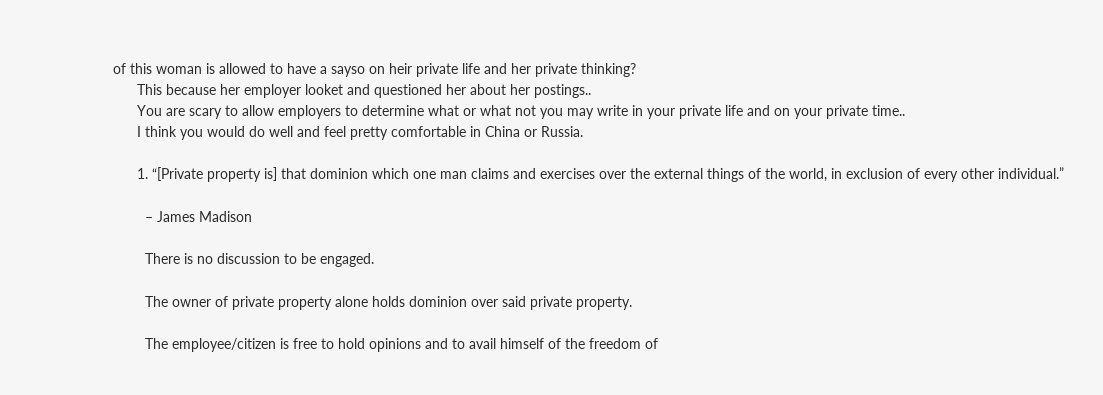of this woman is allowed to have a sayso on heir private life and her private thinking?
      This because her employer looket and questioned her about her postings..
      You are scary to allow employers to determine what or what not you may write in your private life and on your private time..
      I think you would do well and feel pretty comfortable in China or Russia.

      1. “[Private property is] that dominion which one man claims and exercises over the external things of the world, in exclusion of every other individual.”

        – James Madison

        There is no discussion to be engaged.

        The owner of private property alone holds dominion over said private property.

        The employee/citizen is free to hold opinions and to avail himself of the freedom of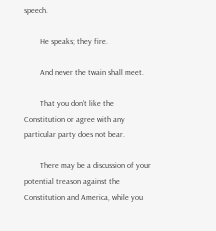speech.

        He speaks; they fire.

        And never the twain shall meet.

        That you don’t like the Constitution or agree with any particular party does not bear.

        There may be a discussion of your potential treason against the Constitution and America, while you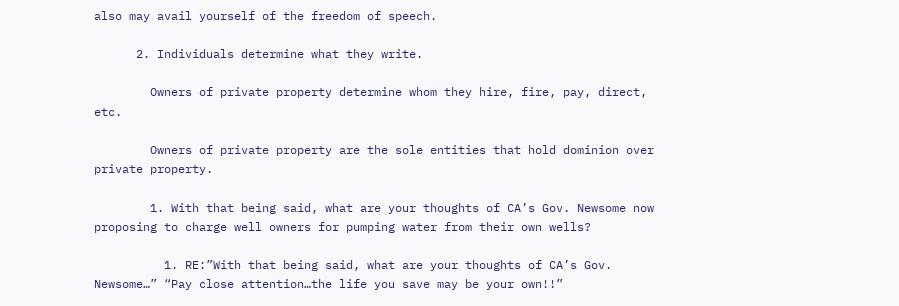also may avail yourself of the freedom of speech.

      2. Individuals determine what they write.

        Owners of private property determine whom they hire, fire, pay, direct, etc.

        Owners of private property are the sole entities that hold dominion over private property.

        1. With that being said, what are your thoughts of CA’s Gov. Newsome now proposing to charge well owners for pumping water from their own wells?

          1. RE:”With that being said, what are your thoughts of CA’s Gov. Newsome…” “Pay close attention…the life you save may be your own!!”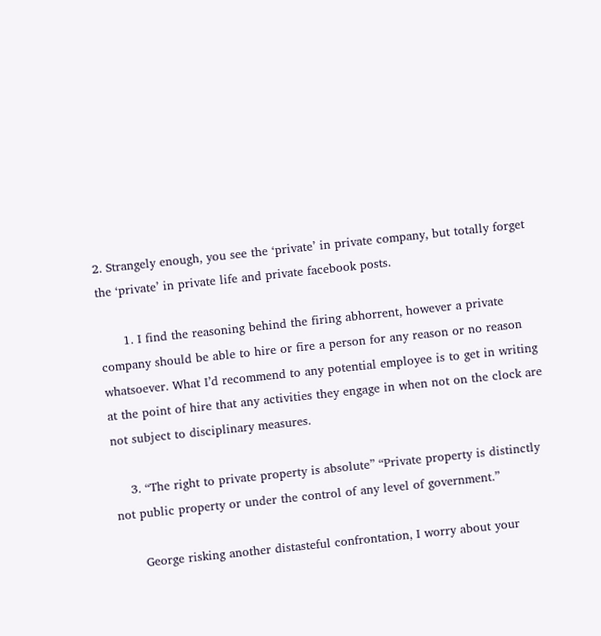2. Strangely enough, you see the ‘private’ in private company, but totally forget the ‘private’ in private life and private facebook posts.

      1. I find the reasoning behind the firing abhorrent, however a private company should be able to hire or fire a person for any reason or no reason whatsoever. What I’d recommend to any potential employee is to get in writing at the point of hire that any activities they engage in when not on the clock are not subject to disciplinary measures.

    3. “The right to private property is absolute” “Private property is distinctly not public property or under the control of any level of government.”

      George risking another distasteful confrontation, I worry about your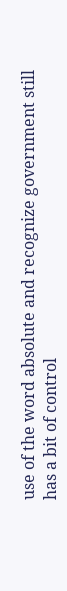use of the word absolute and recognize government still has a bit of control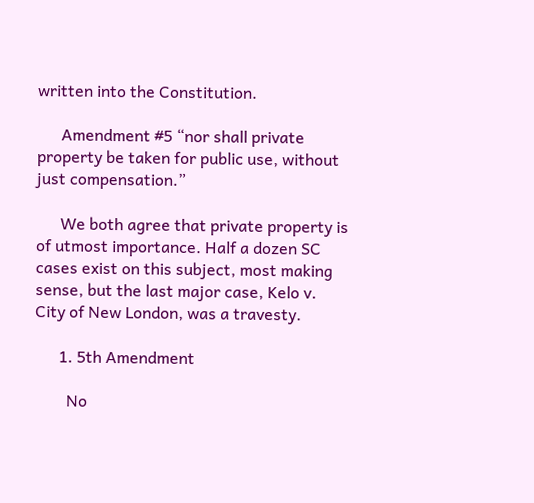written into the Constitution.

      Amendment #5 “nor shall private property be taken for public use, without just compensation.”

      We both agree that private property is of utmost importance. Half a dozen SC cases exist on this subject, most making sense, but the last major case, Kelo v. City of New London, was a travesty.

      1. 5th Amendment

        No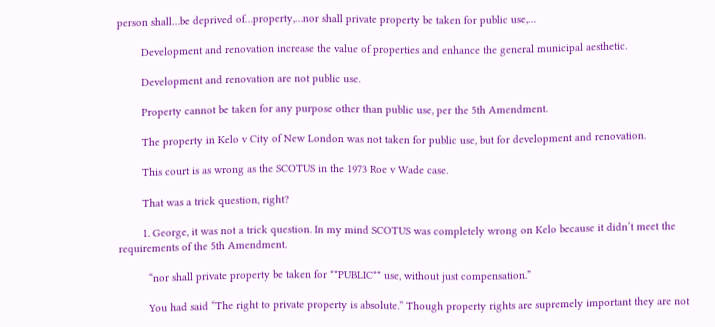person shall…be deprived of…property,…nor shall private property be taken for public use,…

        Development and renovation increase the value of properties and enhance the general municipal aesthetic.

        Development and renovation are not public use.

        Property cannot be taken for any purpose other than public use, per the 5th Amendment.

        The property in Kelo v City of New London was not taken for public use, but for development and renovation.

        This court is as wrong as the SCOTUS in the 1973 Roe v Wade case.

        That was a trick question, right?

        1. George, it was not a trick question. In my mind SCOTUS was completely wrong on Kelo because it didn’t meet the requirements of the 5th Amendment.

          “nor shall private property be taken for **PUBLIC** use, without just compensation.”

          You had said “The right to private property is absolute.” Though property rights are supremely important they are not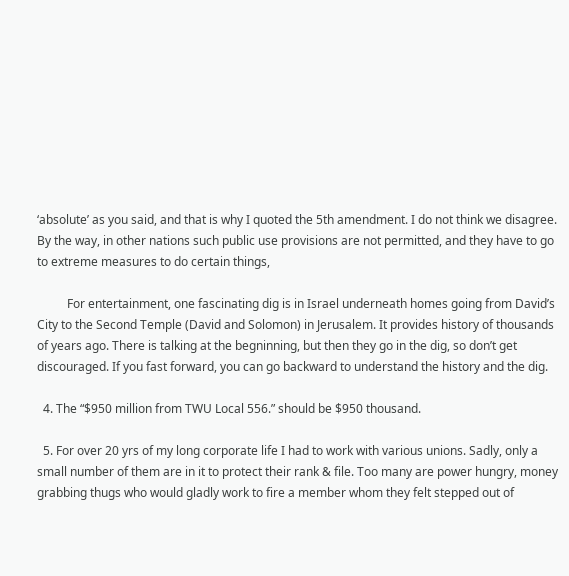‘absolute’ as you said, and that is why I quoted the 5th amendment. I do not think we disagree. By the way, in other nations such public use provisions are not permitted, and they have to go to extreme measures to do certain things,

          For entertainment, one fascinating dig is in Israel underneath homes going from David’s City to the Second Temple (David and Solomon) in Jerusalem. It provides history of thousands of years ago. There is talking at the begninning, but then they go in the dig, so don’t get discouraged. If you fast forward, you can go backward to understand the history and the dig.

  4. The “$950 million from TWU Local 556.” should be $950 thousand.

  5. For over 20 yrs of my long corporate life I had to work with various unions. Sadly, only a small number of them are in it to protect their rank & file. Too many are power hungry, money grabbing thugs who would gladly work to fire a member whom they felt stepped out of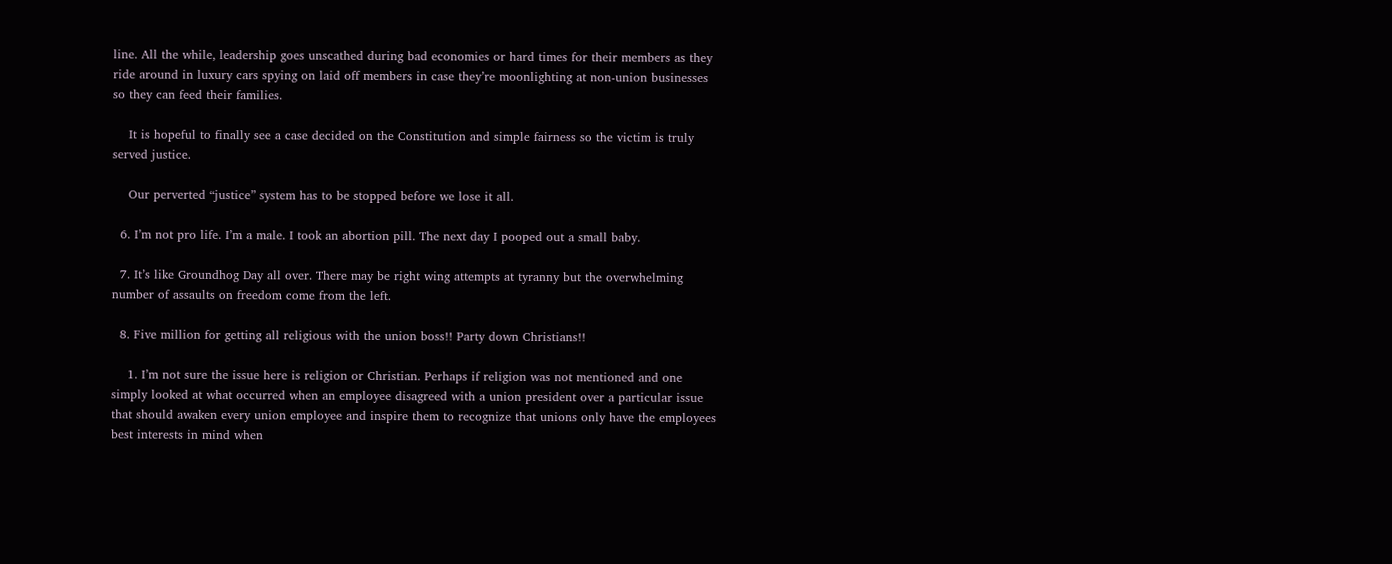line. All the while, leadership goes unscathed during bad economies or hard times for their members as they ride around in luxury cars spying on laid off members in case they’re moonlighting at non-union businesses so they can feed their families.

    It is hopeful to finally see a case decided on the Constitution and simple fairness so the victim is truly served justice.

    Our perverted “justice” system has to be stopped before we lose it all.

  6. I’m not pro life. I’m a male. I took an abortion pill. The next day I pooped out a small baby.

  7. It’s like Groundhog Day all over. There may be right wing attempts at tyranny but the overwhelming number of assaults on freedom come from the left.

  8. Five million for getting all religious with the union boss!! Party down Christians!!

    1. I’m not sure the issue here is religion or Christian. Perhaps if religion was not mentioned and one simply looked at what occurred when an employee disagreed with a union president over a particular issue that should awaken every union employee and inspire them to recognize that unions only have the employees best interests in mind when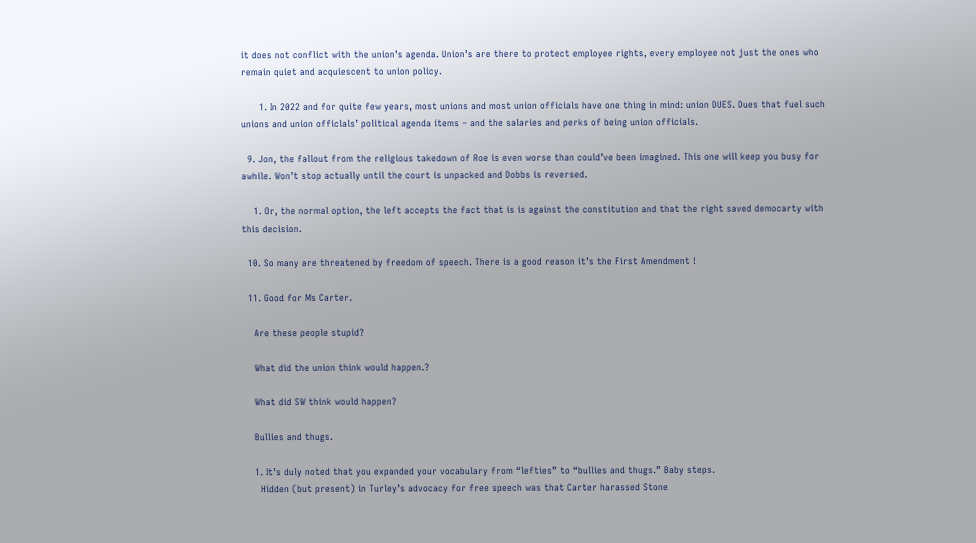it does not conflict with the union’s agenda. Union’s are there to protect employee rights, every employee not just the ones who remain quiet and acquiescent to union policy.

      1. In 2022 and for quite few years, most unions and most union officials have one thing in mind: union DUES. Dues that fuel such unions and union officlals’ political agenda items – and the salaries and perks of being union officials.

  9. Jon, the fallout from the religious takedown of Roe is even worse than could’ve been imagined. This one will keep you busy for awhile. Won’t stop actually until the court is unpacked and Dobbs is reversed.

    1. Or, the normal option, the left accepts the fact that is is against the constitution and that the right saved democarty with this decision.

  10. So many are threatened by freedom of speech. There is a good reason it’s the First Amendment !

  11. Good for Ms Carter.

    Are these people stupid?

    What did the union think would happen.?

    What did SW think would happen?

    Bullies and thugs.

    1. It’s duly noted that you expanded your vocabulary from “lefties” to “bullies and thugs.” Baby steps.
      Hidden (but present) in Turley’s advocacy for free speech was that Carter harassed Stone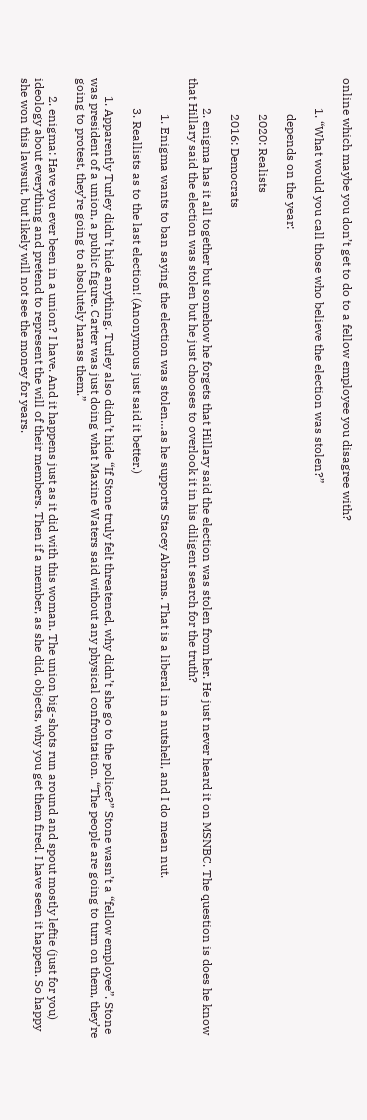online which maybe you don’t get to do to a fellow employee you disagree with?

          1. “What would you call those who believe the election was stolen?”

            depends on the year:

            2020: Realists

            2016: Democrats

          2. enigma has it all together but somehow he forgets that Hillary said the election was stolen from her. He just never heard it on MSNBC. The question is does he know that Hillary said the election was stolen but he just chooses to overlook it in his diligent search for the truth?

            1. Enigma wants to ban saying the election was stolen…as he supports Stacey Abrams. That is a liberal in a nutshell, and I do mean nut.

          3. Reallists as to the last election! (Anonymous just said it better.)

      1. Apparently Turley didn’t hide anything. Turley also didn’t hide “If Stone truly felt threatened, why didn’t she go to the police?” Stone wasn’t a “fellow employee”. Stone was president of a union, a public figure. Carter was just doing what Maxine Waters said without any physical confrontation. “The people are going to turn on them, they’re going to protest, they’re going to absolutely harass them.”

      2. enigma: Have you ever been in a union? I have. And it happens just as it did with this woman. The union big-shots run around and spout mostly leftie (just for you) ideology about everything and pretend to represent the will of their members. Then if a member, as she did, objects, why you get them fired. I have seen it happen. So happy she won this lawsuit, but likely will not see the money for years.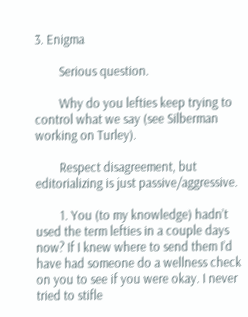3. Enigma

        Serious question.

        Why do you lefties keep trying to control what we say (see Silberman working on Turley).

        Respect disagreement, but editorializing is just passive/aggressive.

        1. You (to my knowledge) hadn’t used the term lefties in a couple days now? If I knew where to send them I’d have had someone do a wellness check on you to see if you were okay. I never tried to stifle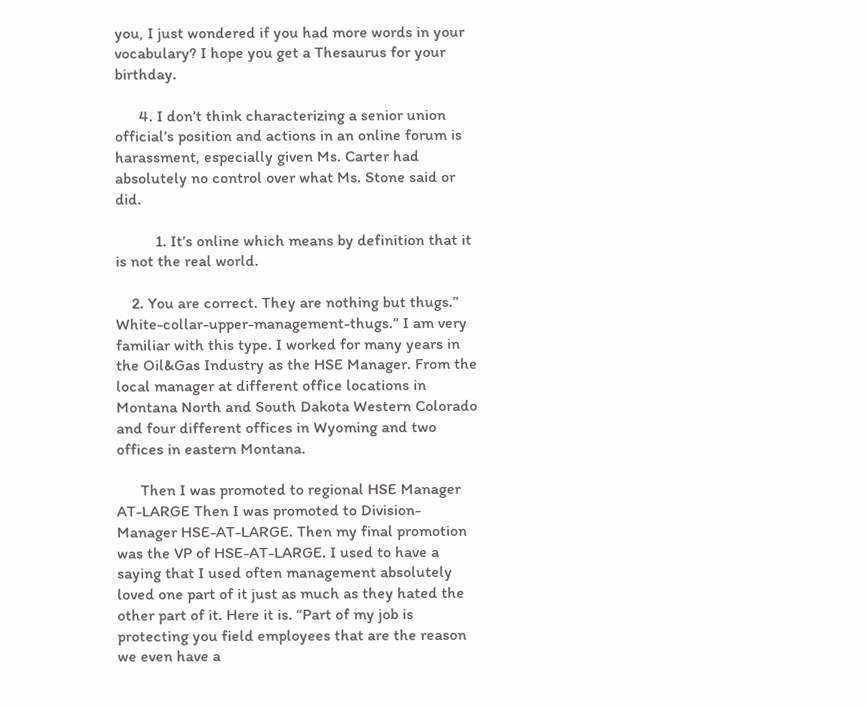you, I just wondered if you had more words in your vocabulary? I hope you get a Thesaurus for your birthday.

      4. I don’t think characterizing a senior union official’s position and actions in an online forum is harassment, especially given Ms. Carter had absolutely no control over what Ms. Stone said or did.

          1. It’s online which means by definition that it is not the real world.

    2. You are correct. They are nothing but thugs.” White-collar-upper-management-thugs.” I am very familiar with this type. I worked for many years in the Oil&Gas Industry as the HSE Manager. From the local manager at different office locations in Montana North and South Dakota Western Colorado and four different offices in Wyoming and two offices in eastern Montana.

      Then I was promoted to regional HSE Manager AT-LARGE Then I was promoted to Division-Manager HSE-AT-LARGE. Then my final promotion was the VP of HSE-AT-LARGE. I used to have a saying that I used often management absolutely loved one part of it just as much as they hated the other part of it. Here it is. “Part of my job is protecting you field employees that are the reason we even have a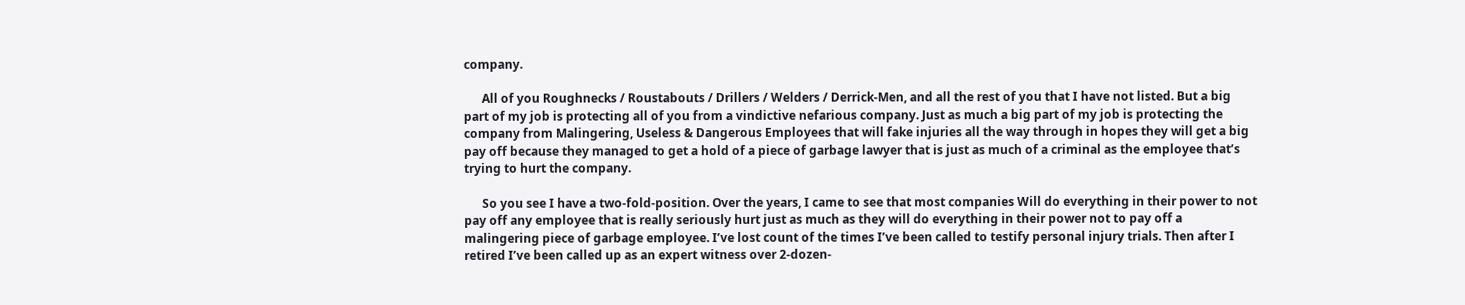company.

      All of you Roughnecks / Roustabouts / Drillers / Welders / Derrick-Men, and all the rest of you that I have not listed. But a big part of my job is protecting all of you from a vindictive nefarious company. Just as much a big part of my job is protecting the company from Malingering, Useless & Dangerous Employees that will fake injuries all the way through in hopes they will get a big pay off because they managed to get a hold of a piece of garbage lawyer that is just as much of a criminal as the employee that’s trying to hurt the company.

      So you see I have a two-fold-position. Over the years, I came to see that most companies Will do everything in their power to not pay off any employee that is really seriously hurt just as much as they will do everything in their power not to pay off a malingering piece of garbage employee. I’ve lost count of the times I’ve been called to testify personal injury trials. Then after I retired I’ve been called up as an expert witness over 2-dozen-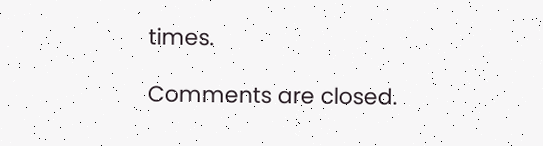times.

Comments are closed.